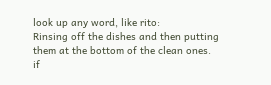look up any word, like rito:
Rinsing off the dishes and then putting them at the bottom of the clean ones.
if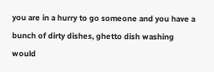you are in a hurry to go someone and you have a bunch of dirty dishes, ghetto dish washing would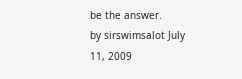be the answer.
by sirswimsalot July 11, 2009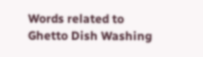Words related to Ghetto Dish Washing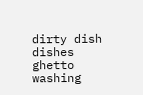dirty dish dishes ghetto washing